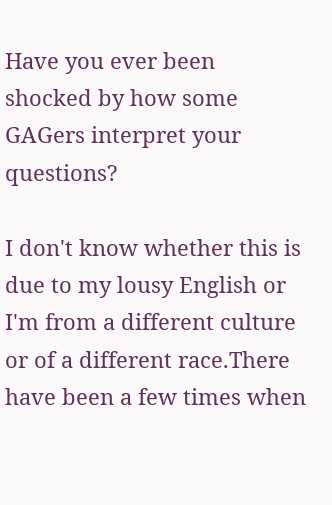Have you ever been shocked by how some GAGers interpret your questions?

I don't know whether this is due to my lousy English or I'm from a different culture or of a different race.There have been a few times when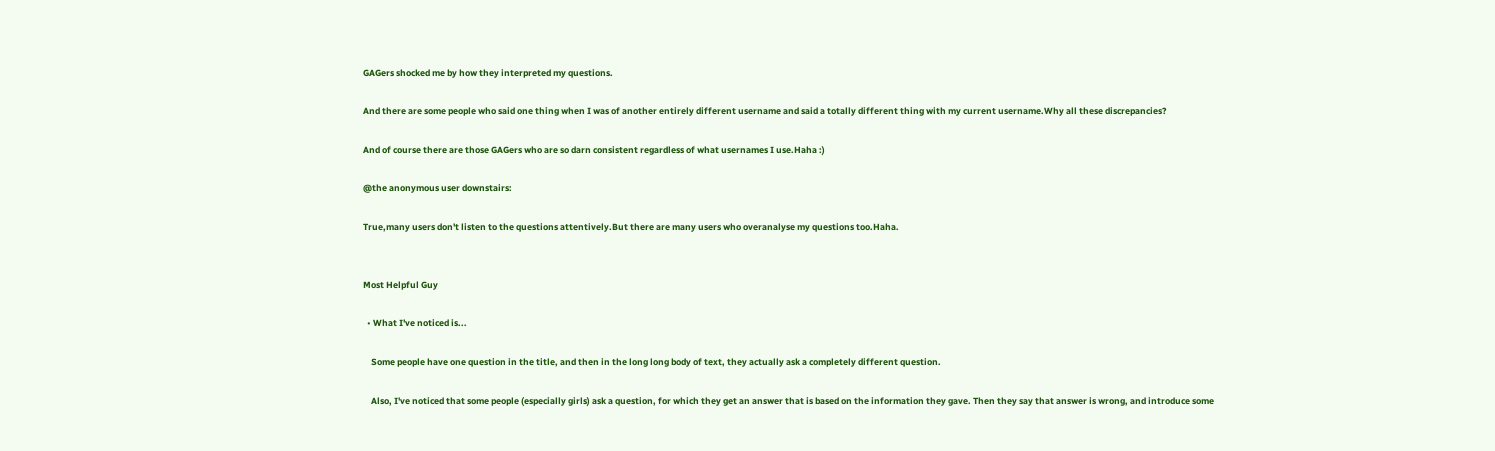GAGers shocked me by how they interpreted my questions.

And there are some people who said one thing when I was of another entirely different username and said a totally different thing with my current username.Why all these discrepancies?

And of course there are those GAGers who are so darn consistent regardless of what usernames I use.Haha :)

@the anonymous user downstairs:

True,many users don't listen to the questions attentively.But there are many users who overanalyse my questions too.Haha.


Most Helpful Guy

  • What I've noticed is...

    Some people have one question in the title, and then in the long long body of text, they actually ask a completely different question.

    Also, I've noticed that some people (especially girls) ask a question, for which they get an answer that is based on the information they gave. Then they say that answer is wrong, and introduce some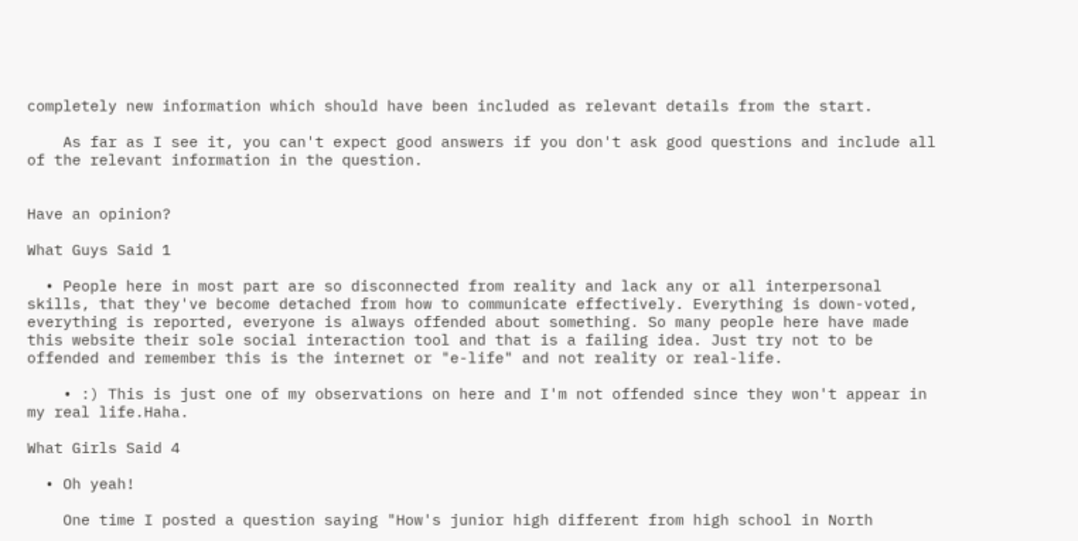completely new information which should have been included as relevant details from the start.

    As far as I see it, you can't expect good answers if you don't ask good questions and include all of the relevant information in the question.


Have an opinion?

What Guys Said 1

  • People here in most part are so disconnected from reality and lack any or all interpersonal skills, that they've become detached from how to communicate effectively. Everything is down-voted, everything is reported, everyone is always offended about something. So many people here have made this website their sole social interaction tool and that is a failing idea. Just try not to be offended and remember this is the internet or "e-life" and not reality or real-life.

    • :) This is just one of my observations on here and I'm not offended since they won't appear in my real life.Haha.

What Girls Said 4

  • Oh yeah!

    One time I posted a question saying "How's junior high different from high school in North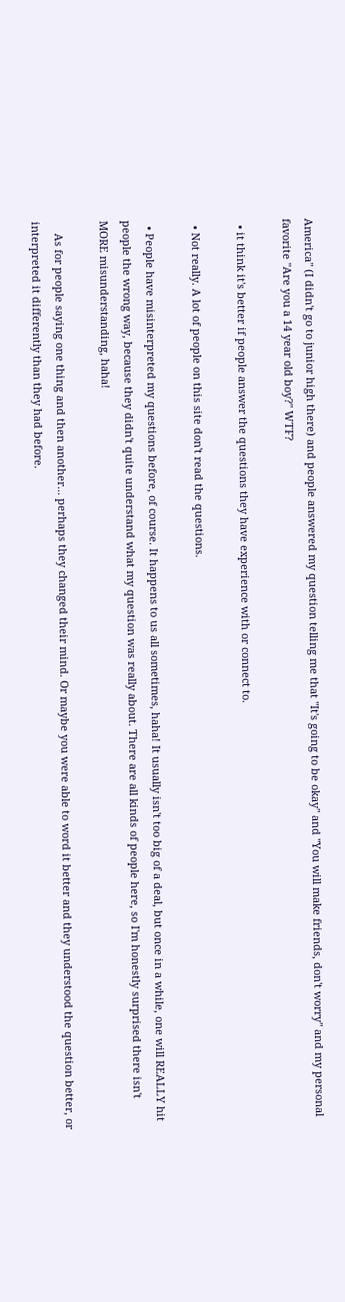America" (I didn't go to junior high there) and people answered my question telling me that "It's going to be okay" and "You will make friends, don't worry" and my personal favorite "Are you a 14 year old boy?" WTF?

  • it think it's better if people answer the questions they have experience with or connect to.

  • Not really. A lot of people on this site don't read the questions.

  • People have misinterpreted my questions before, of course. It happens to us all sometimes, haha! It usually isn't too big of a deal, but once in a while, one will REALLY hit people the wrong way, because they didn't quite understand what my question was really about. There are all kinds of people here, so I'm honestly surprised there isn't MORE misunderstanding, haha!

    As for people saying one thing and then another... perhaps they changed their mind. Or maybe you were able to word it better and they understood the question better, or interpreted it differently than they had before.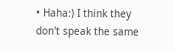• Haha:) I think they don't speak the same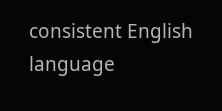consistent English language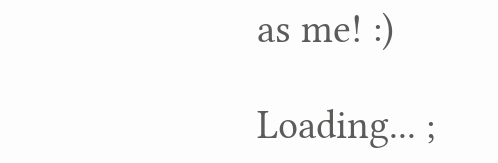as me! :)

Loading... ;